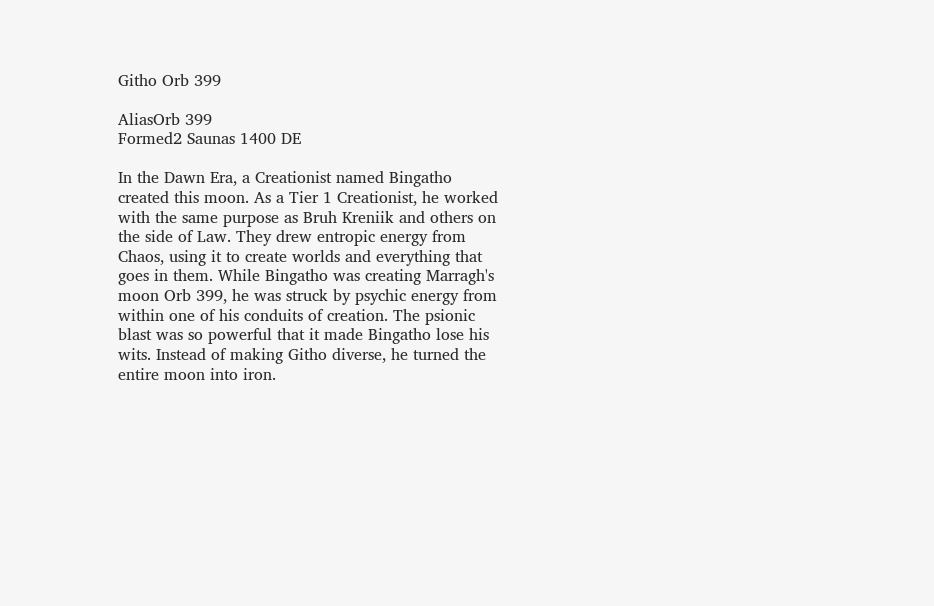Githo Orb 399

AliasOrb 399
Formed2 Saunas 1400 DE

In the Dawn Era, a Creationist named Bingatho created this moon. As a Tier 1 Creationist, he worked with the same purpose as Bruh Kreniik and others on the side of Law. They drew entropic energy from Chaos, using it to create worlds and everything that goes in them. While Bingatho was creating Marragh's moon Orb 399, he was struck by psychic energy from within one of his conduits of creation. The psionic blast was so powerful that it made Bingatho lose his wits. Instead of making Githo diverse, he turned the entire moon into iron.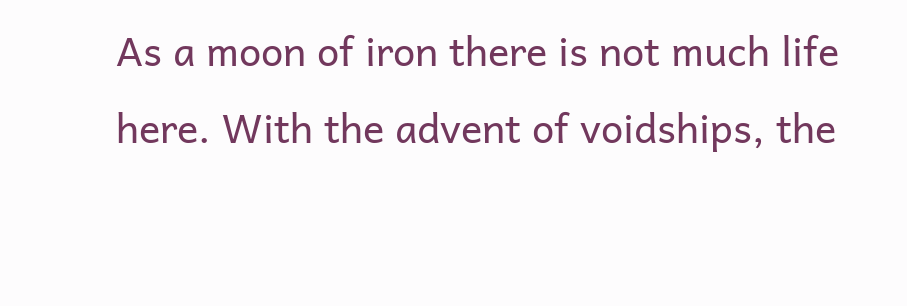As a moon of iron there is not much life here. With the advent of voidships, the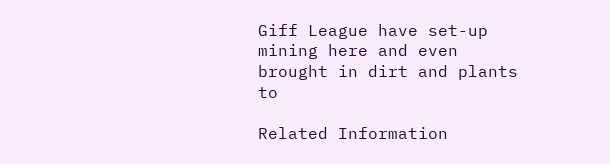Giff League have set-up mining here and even brought in dirt and plants to

Related Information